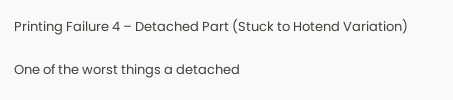Printing Failure 4 – Detached Part (Stuck to Hotend Variation)

One of the worst things a detached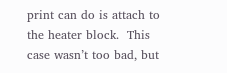print can do is attach to the heater block.  This case wasn’t too bad, but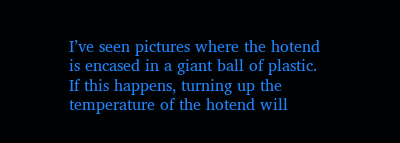I’ve seen pictures where the hotend is encased in a giant ball of plastic.  If this happens, turning up the temperature of the hotend will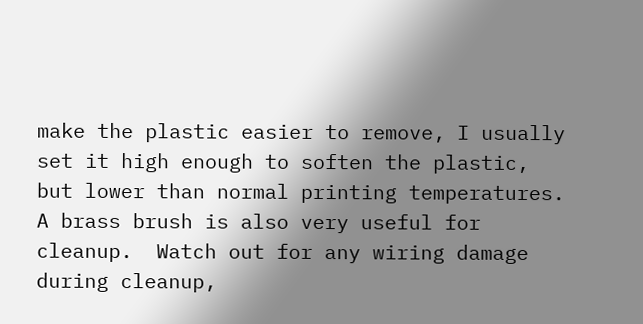make the plastic easier to remove, I usually set it high enough to soften the plastic, but lower than normal printing temperatures.  A brass brush is also very useful for cleanup.  Watch out for any wiring damage during cleanup,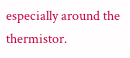especially around the thermistor.